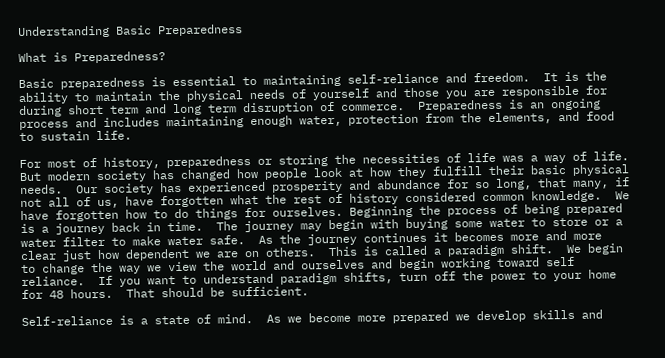Understanding Basic Preparedness

What is Preparedness?

Basic preparedness is essential to maintaining self-reliance and freedom.  It is the ability to maintain the physical needs of yourself and those you are responsible for during short term and long term disruption of commerce.  Preparedness is an ongoing process and includes maintaining enough water, protection from the elements, and food to sustain life.

For most of history, preparedness or storing the necessities of life was a way of life.  But modern society has changed how people look at how they fulfill their basic physical needs.  Our society has experienced prosperity and abundance for so long, that many, if not all of us, have forgotten what the rest of history considered common knowledge.  We have forgotten how to do things for ourselves. Beginning the process of being prepared is a journey back in time.  The journey may begin with buying some water to store or a water filter to make water safe.  As the journey continues it becomes more and more clear just how dependent we are on others.  This is called a paradigm shift.  We begin to change the way we view the world and ourselves and begin working toward self reliance.  If you want to understand paradigm shifts, turn off the power to your home for 48 hours.  That should be sufficient.

Self-reliance is a state of mind.  As we become more prepared we develop skills and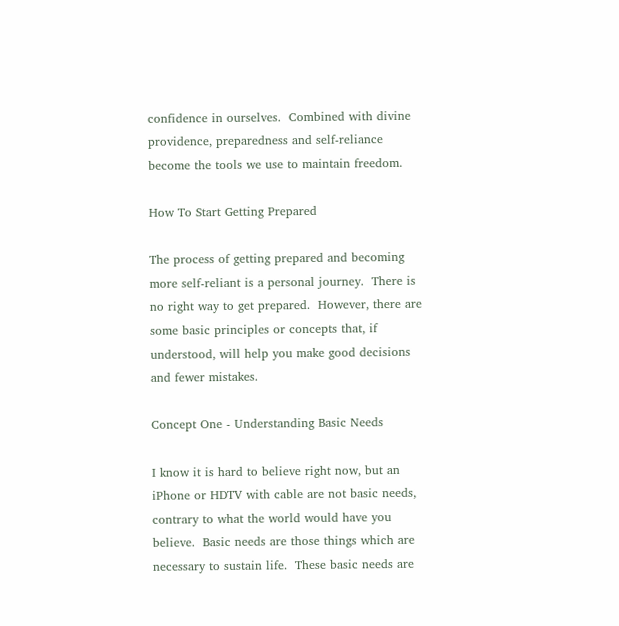confidence in ourselves.  Combined with divine providence, preparedness and self-reliance become the tools we use to maintain freedom.

How To Start Getting Prepared

The process of getting prepared and becoming more self-reliant is a personal journey.  There is no right way to get prepared.  However, there are some basic principles or concepts that, if understood, will help you make good decisions and fewer mistakes.

Concept One - Understanding Basic Needs

I know it is hard to believe right now, but an iPhone or HDTV with cable are not basic needs, contrary to what the world would have you believe.  Basic needs are those things which are necessary to sustain life.  These basic needs are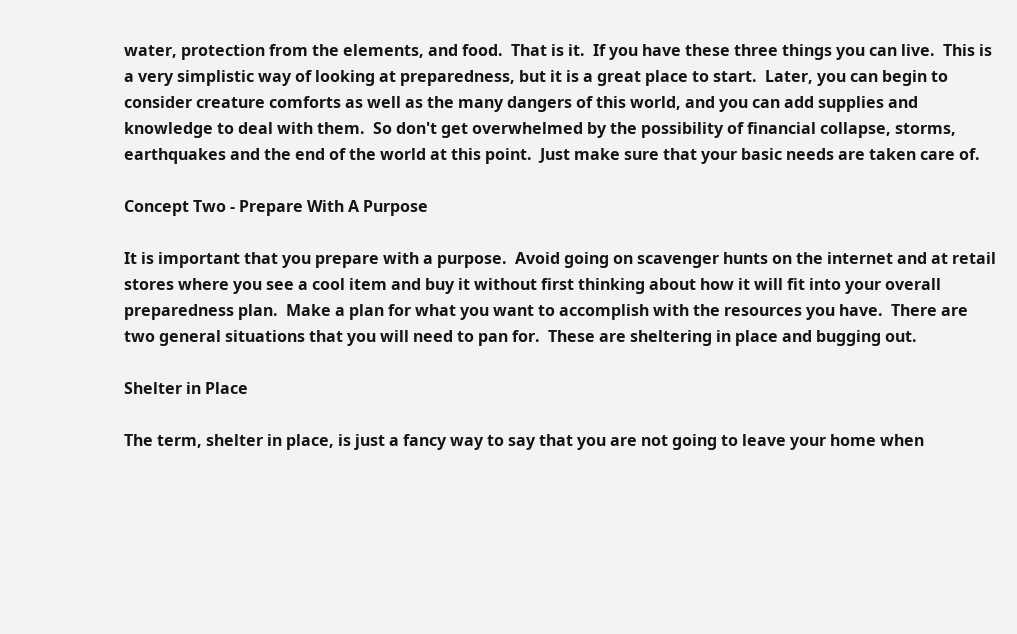water, protection from the elements, and food.  That is it.  If you have these three things you can live.  This is a very simplistic way of looking at preparedness, but it is a great place to start.  Later, you can begin to consider creature comforts as well as the many dangers of this world, and you can add supplies and knowledge to deal with them.  So don't get overwhelmed by the possibility of financial collapse, storms, earthquakes and the end of the world at this point.  Just make sure that your basic needs are taken care of.

Concept Two - Prepare With A Purpose

It is important that you prepare with a purpose.  Avoid going on scavenger hunts on the internet and at retail stores where you see a cool item and buy it without first thinking about how it will fit into your overall preparedness plan.  Make a plan for what you want to accomplish with the resources you have.  There are two general situations that you will need to pan for.  These are sheltering in place and bugging out.

Shelter in Place

The term, shelter in place, is just a fancy way to say that you are not going to leave your home when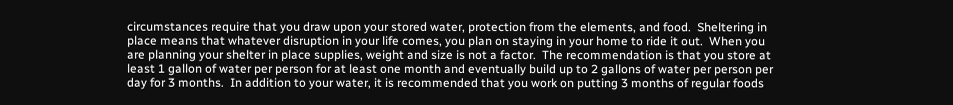circumstances require that you draw upon your stored water, protection from the elements, and food.  Sheltering in place means that whatever disruption in your life comes, you plan on staying in your home to ride it out.  When you are planning your shelter in place supplies, weight and size is not a factor.  The recommendation is that you store at least 1 gallon of water per person for at least one month and eventually build up to 2 gallons of water per person per day for 3 months.  In addition to your water, it is recommended that you work on putting 3 months of regular foods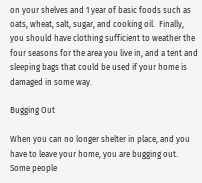on your shelves and 1 year of basic foods such as oats, wheat, salt, sugar, and cooking oil.  Finally, you should have clothing sufficient to weather the four seasons for the area you live in, and a tent and sleeping bags that could be used if your home is damaged in some way.

Bugging Out

When you can no longer shelter in place, and you have to leave your home, you are bugging out.  Some people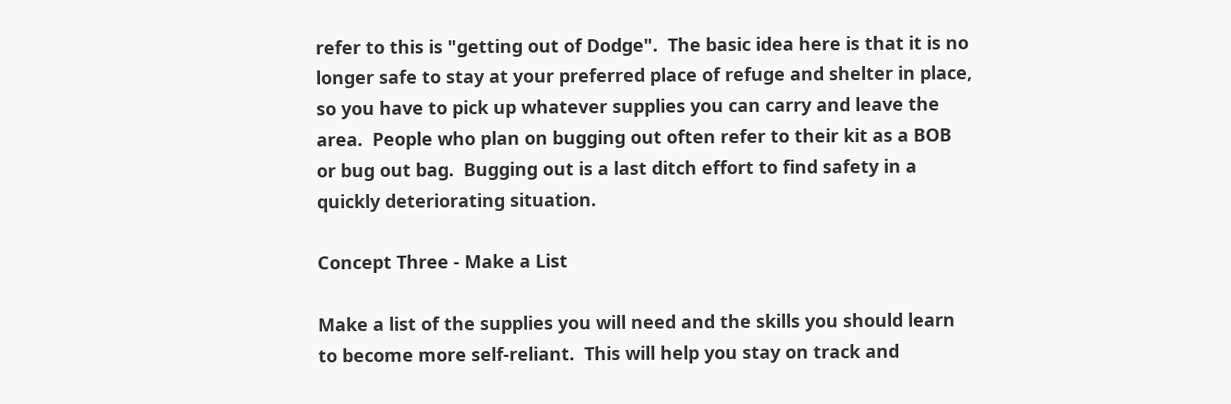refer to this is "getting out of Dodge".  The basic idea here is that it is no longer safe to stay at your preferred place of refuge and shelter in place, so you have to pick up whatever supplies you can carry and leave the area.  People who plan on bugging out often refer to their kit as a BOB or bug out bag.  Bugging out is a last ditch effort to find safety in a quickly deteriorating situation.

Concept Three - Make a List

Make a list of the supplies you will need and the skills you should learn to become more self-reliant.  This will help you stay on track and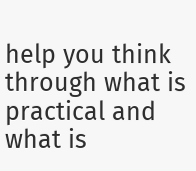help you think through what is practical and what is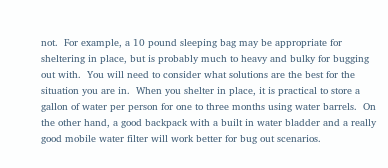not.  For example, a 10 pound sleeping bag may be appropriate for sheltering in place, but is probably much to heavy and bulky for bugging out with.  You will need to consider what solutions are the best for the situation you are in.  When you shelter in place, it is practical to store a gallon of water per person for one to three months using water barrels.  On the other hand, a good backpack with a built in water bladder and a really good mobile water filter will work better for bug out scenarios.